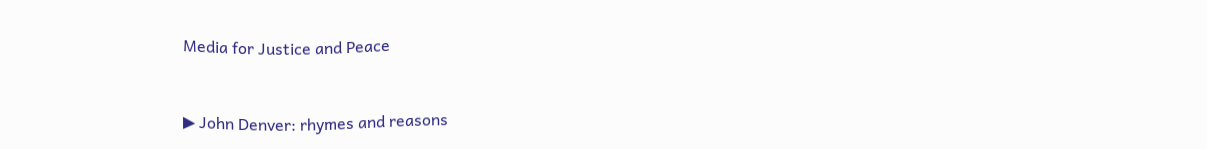Media for Justice and Peace


▶ John Denver: rhymes and reasons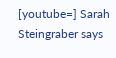[youtube=] Sarah Steingraber says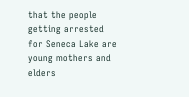that the people getting arrested for Seneca Lake are young mothers and elders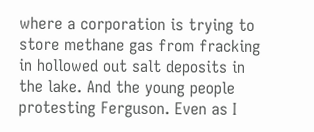where a corporation is trying to store methane gas from fracking in hollowed out salt deposits in the lake. And the young people protesting Ferguson. Even as I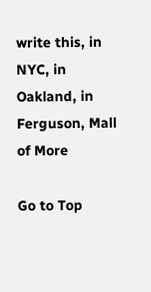write this, in NYC, in Oakland, in Ferguson, Mall of More

Go to Top